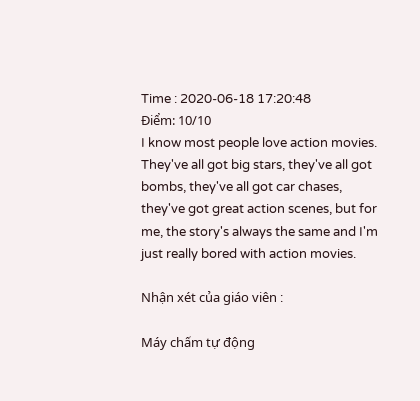Time : 2020-06-18 17:20:48
Điểm: 10/10
I know most people love action movies. They've all got big stars, they've all got bombs, they've all got car chases, they've got great action scenes, but for me, the story's always the same and I'm just really bored with action movies.

Nhận xét của giáo viên :

Máy chấm tự động